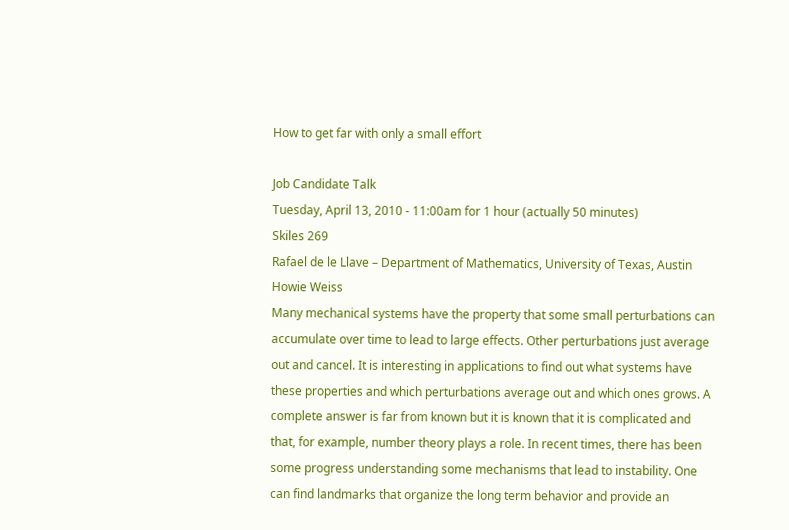How to get far with only a small effort

Job Candidate Talk
Tuesday, April 13, 2010 - 11:00am for 1 hour (actually 50 minutes)
Skiles 269
Rafael de le Llave – Department of Mathematics, University of Texas, Austin
Howie Weiss
Many mechanical systems have the property that some small perturbations can accumulate over time to lead to large effects. Other perturbations just average out and cancel. It is interesting in applications to find out what systems have these properties and which perturbations average out and which ones grows. A complete answer is far from known but it is known that it is complicated and that, for example, number theory plays a role. In recent times, there has been some progress understanding some mechanisms that lead to instability. One can find landmarks that organize the long term behavior and provide an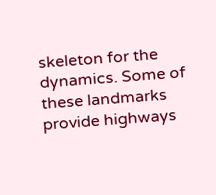skeleton for the dynamics. Some of these landmarks provide highways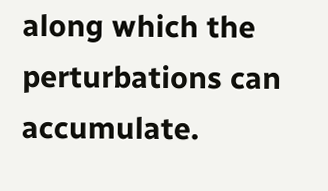along which the perturbations can accumulate.